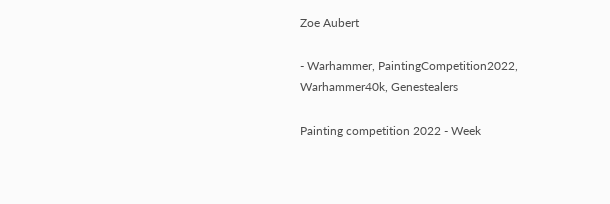Zoe Aubert

- Warhammer, PaintingCompetition2022, Warhammer40k, Genestealers

Painting competition 2022 - Week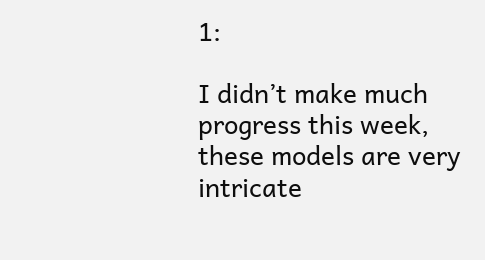1:

I didn’t make much progress this week, these models are very intricate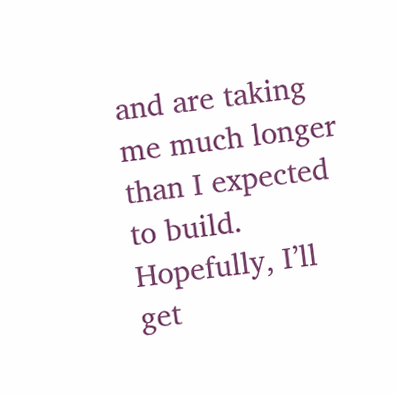and are taking me much longer than I expected to build. Hopefully, I’ll get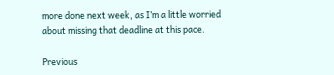more done next week, as I’m a little worried about missing that deadline at this pace.

Previous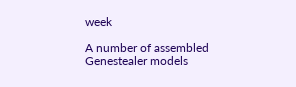week

A number of assembled Genestealer models